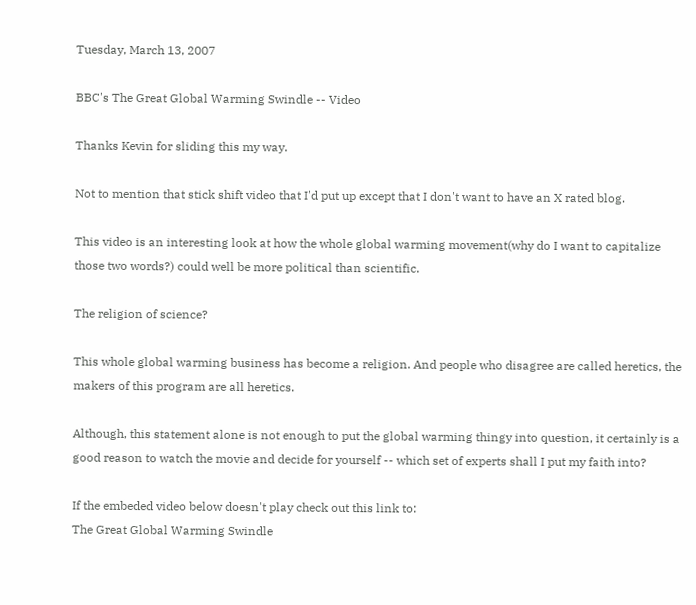Tuesday, March 13, 2007

BBC's The Great Global Warming Swindle -- Video

Thanks Kevin for sliding this my way.

Not to mention that stick shift video that I'd put up except that I don't want to have an X rated blog.

This video is an interesting look at how the whole global warming movement(why do I want to capitalize those two words?) could well be more political than scientific.

The religion of science?

This whole global warming business has become a religion. And people who disagree are called heretics, the makers of this program are all heretics.

Although, this statement alone is not enough to put the global warming thingy into question, it certainly is a good reason to watch the movie and decide for yourself -- which set of experts shall I put my faith into?

If the embeded video below doesn't play check out this link to:
The Great Global Warming Swindle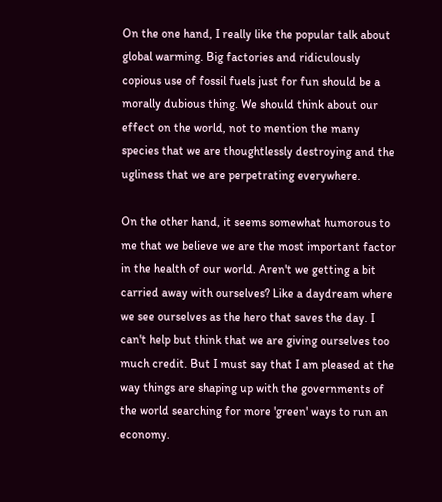On the one hand, I really like the popular talk about global warming. Big factories and ridiculously copious use of fossil fuels just for fun should be a morally dubious thing. We should think about our effect on the world, not to mention the many species that we are thoughtlessly destroying and the ugliness that we are perpetrating everywhere.

On the other hand, it seems somewhat humorous to me that we believe we are the most important factor in the health of our world. Aren't we getting a bit carried away with ourselves? Like a daydream where we see ourselves as the hero that saves the day. I can't help but think that we are giving ourselves too much credit. But I must say that I am pleased at the way things are shaping up with the governments of the world searching for more 'green' ways to run an economy.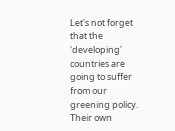Let's not forget that the 'developing' countries are going to suffer from our greening policy. Their own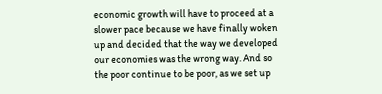economic growth will have to proceed at a slower pace because we have finally woken up and decided that the way we developed our economies was the wrong way. And so the poor continue to be poor, as we set up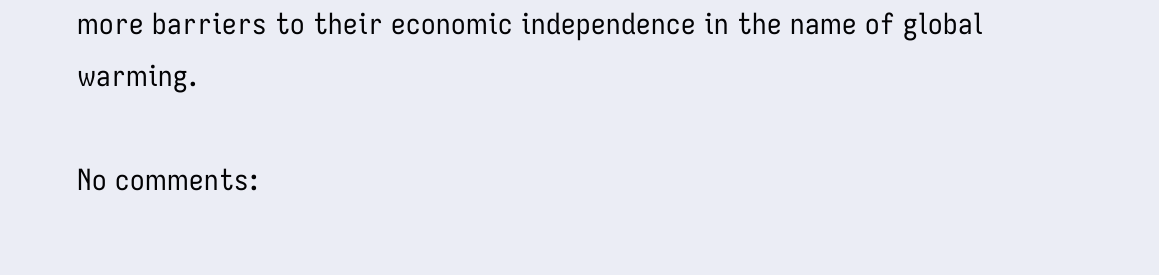more barriers to their economic independence in the name of global warming.

No comments: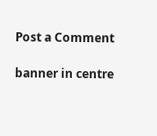Post a Comment

banner in centre